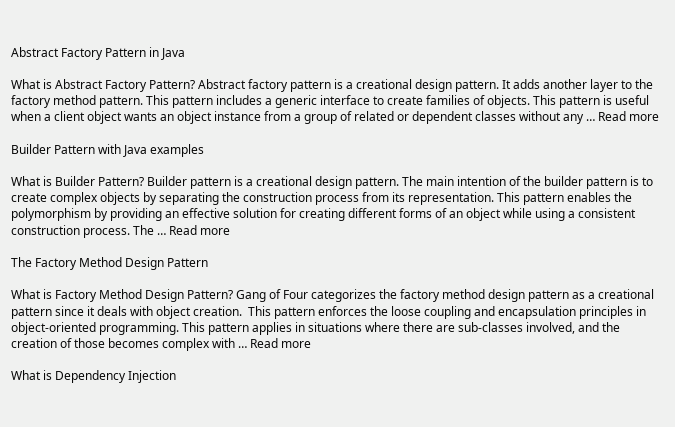Abstract Factory Pattern in Java

What is Abstract Factory Pattern? Abstract factory pattern is a creational design pattern. It adds another layer to the factory method pattern. This pattern includes a generic interface to create families of objects. This pattern is useful when a client object wants an object instance from a group of related or dependent classes without any … Read more

Builder Pattern with Java examples

What is Builder Pattern? Builder pattern is a creational design pattern. The main intention of the builder pattern is to create complex objects by separating the construction process from its representation. This pattern enables the polymorphism by providing an effective solution for creating different forms of an object while using a consistent construction process. The … Read more

The Factory Method Design Pattern

What is Factory Method Design Pattern? Gang of Four categorizes the factory method design pattern as a creational pattern since it deals with object creation.  This pattern enforces the loose coupling and encapsulation principles in object-oriented programming. This pattern applies in situations where there are sub-classes involved, and the creation of those becomes complex with … Read more

What is Dependency Injection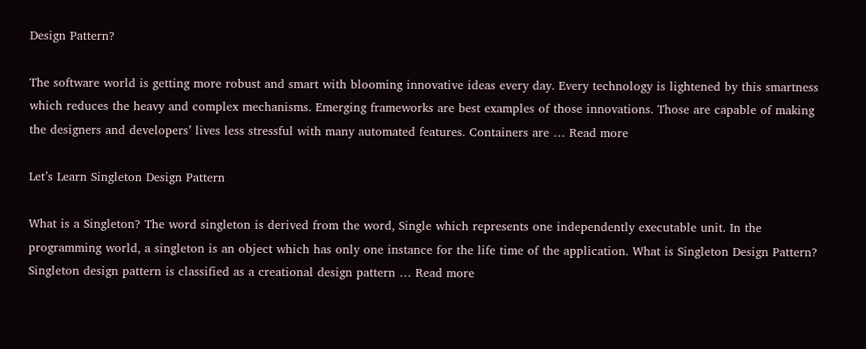Design Pattern?

The software world is getting more robust and smart with blooming innovative ideas every day. Every technology is lightened by this smartness which reduces the heavy and complex mechanisms. Emerging frameworks are best examples of those innovations. Those are capable of making the designers and developers’ lives less stressful with many automated features. Containers are … Read more

Let’s Learn Singleton Design Pattern

What is a Singleton? The word singleton is derived from the word, Single which represents one independently executable unit. In the programming world, a singleton is an object which has only one instance for the life time of the application. What is Singleton Design Pattern? Singleton design pattern is classified as a creational design pattern … Read more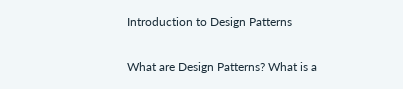Introduction to Design Patterns

What are Design Patterns? What is a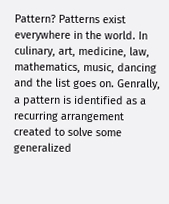Pattern? Patterns exist everywhere in the world. In culinary, art, medicine, law, mathematics, music, dancing and the list goes on. Genrally, a pattern is identified as a recurring arrangement created to solve some generalized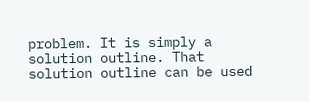problem. It is simply a solution outline. That solution outline can be used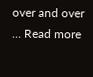over and over … Read more